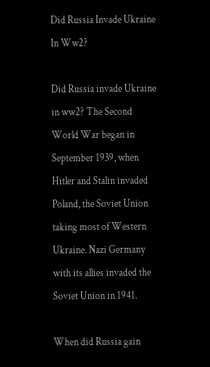Did Russia Invade Ukraine In Ww2?

Did Russia invade Ukraine in ww2? The Second World War began in September 1939, when Hitler and Stalin invaded Poland, the Soviet Union taking most of Western Ukraine. Nazi Germany with its allies invaded the Soviet Union in 1941.

When did Russia gain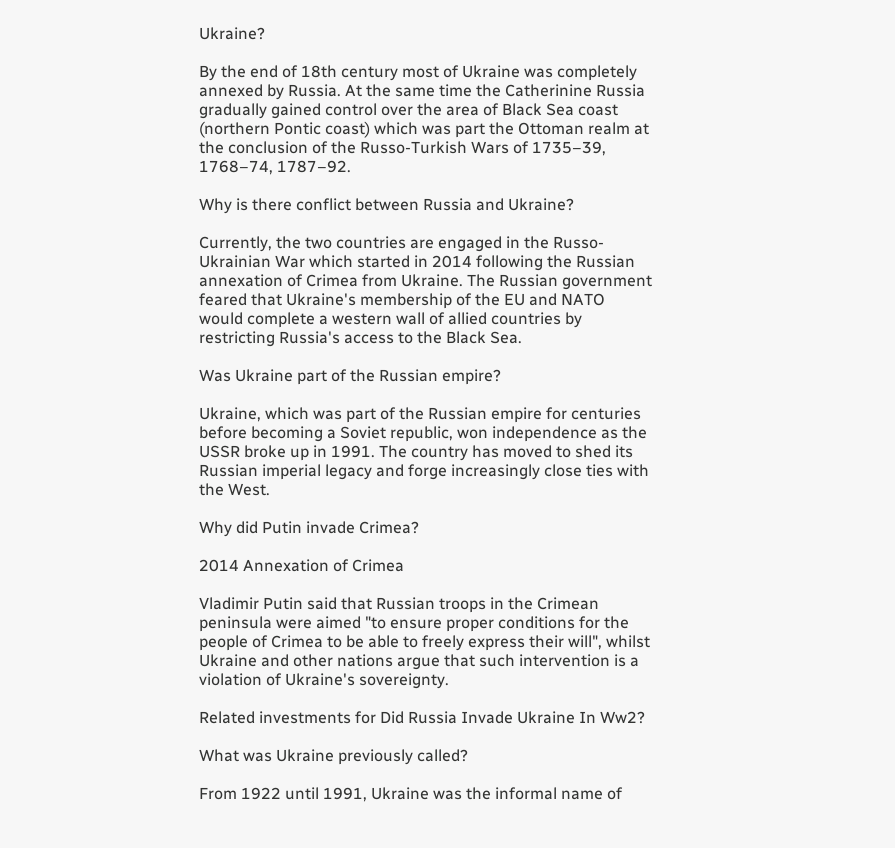Ukraine?

By the end of 18th century most of Ukraine was completely annexed by Russia. At the same time the Catherinine Russia gradually gained control over the area of Black Sea coast (northern Pontic coast) which was part the Ottoman realm at the conclusion of the Russo-Turkish Wars of 1735–39, 1768–74, 1787–92.

Why is there conflict between Russia and Ukraine?

Currently, the two countries are engaged in the Russo-Ukrainian War which started in 2014 following the Russian annexation of Crimea from Ukraine. The Russian government feared that Ukraine's membership of the EU and NATO would complete a western wall of allied countries by restricting Russia's access to the Black Sea.

Was Ukraine part of the Russian empire?

Ukraine, which was part of the Russian empire for centuries before becoming a Soviet republic, won independence as the USSR broke up in 1991. The country has moved to shed its Russian imperial legacy and forge increasingly close ties with the West.

Why did Putin invade Crimea?

2014 Annexation of Crimea

Vladimir Putin said that Russian troops in the Crimean peninsula were aimed "to ensure proper conditions for the people of Crimea to be able to freely express their will", whilst Ukraine and other nations argue that such intervention is a violation of Ukraine's sovereignty.

Related investments for Did Russia Invade Ukraine In Ww2?

What was Ukraine previously called?

From 1922 until 1991, Ukraine was the informal name of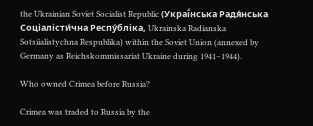the Ukrainian Soviet Socialist Republic (Украї́нська Радя́нська Соціалісти́чна Респу́бліка, Ukrainska Radianska Sotsiialistychna Respublika) within the Soviet Union (annexed by Germany as Reichskommissariat Ukraine during 1941–1944).

Who owned Crimea before Russia?

Crimea was traded to Russia by the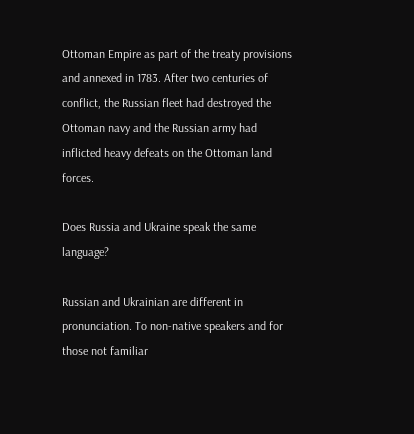Ottoman Empire as part of the treaty provisions and annexed in 1783. After two centuries of conflict, the Russian fleet had destroyed the Ottoman navy and the Russian army had inflicted heavy defeats on the Ottoman land forces.

Does Russia and Ukraine speak the same language?

Russian and Ukrainian are different in pronunciation. To non-native speakers and for those not familiar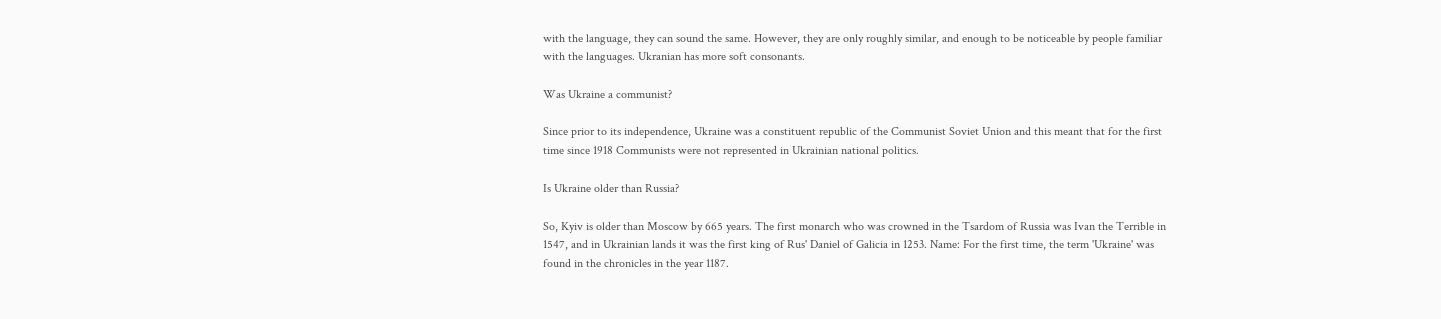with the language, they can sound the same. However, they are only roughly similar, and enough to be noticeable by people familiar with the languages. Ukranian has more soft consonants.

Was Ukraine a communist?

Since prior to its independence, Ukraine was a constituent republic of the Communist Soviet Union and this meant that for the first time since 1918 Communists were not represented in Ukrainian national politics.

Is Ukraine older than Russia?

So, Kyiv is older than Moscow by 665 years. The first monarch who was crowned in the Tsardom of Russia was Ivan the Terrible in 1547, and in Ukrainian lands it was the first king of Rus' Daniel of Galicia in 1253. Name: For the first time, the term 'Ukraine' was found in the chronicles in the year 1187.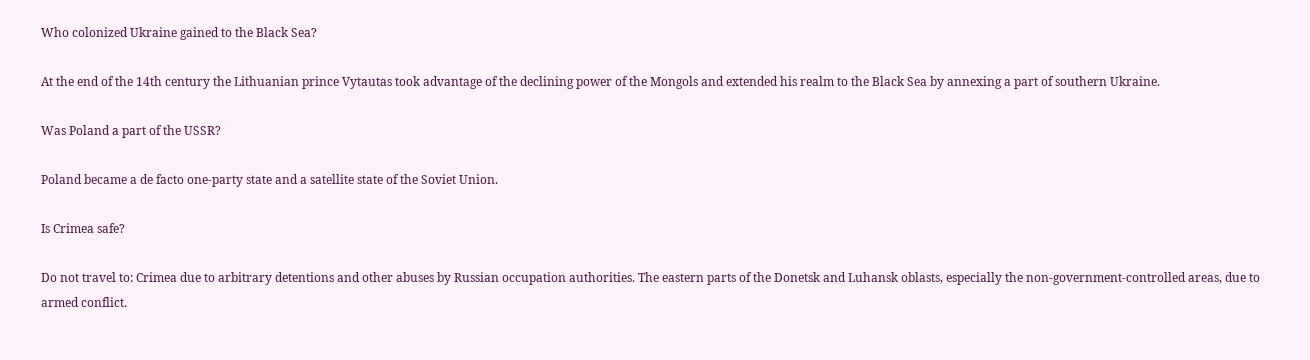Who colonized Ukraine gained to the Black Sea?

At the end of the 14th century the Lithuanian prince Vytautas took advantage of the declining power of the Mongols and extended his realm to the Black Sea by annexing a part of southern Ukraine.

Was Poland a part of the USSR?

Poland became a de facto one-party state and a satellite state of the Soviet Union.

Is Crimea safe?

Do not travel to: Crimea due to arbitrary detentions and other abuses by Russian occupation authorities. The eastern parts of the Donetsk and Luhansk oblasts, especially the non-government-controlled areas, due to armed conflict.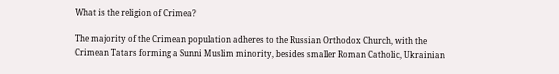What is the religion of Crimea?

The majority of the Crimean population adheres to the Russian Orthodox Church, with the Crimean Tatars forming a Sunni Muslim minority, besides smaller Roman Catholic, Ukrainian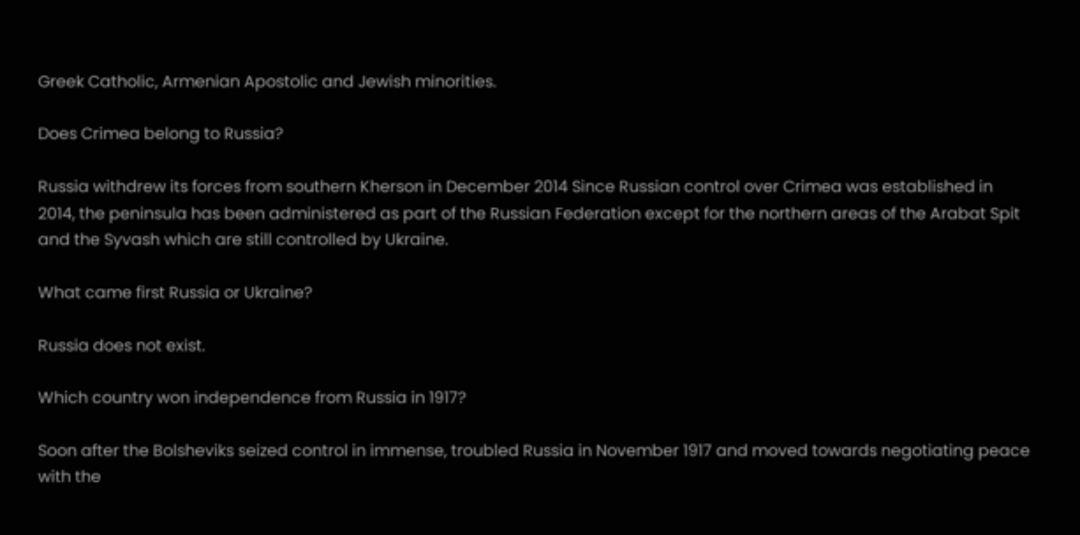Greek Catholic, Armenian Apostolic and Jewish minorities.

Does Crimea belong to Russia?

Russia withdrew its forces from southern Kherson in December 2014 Since Russian control over Crimea was established in 2014, the peninsula has been administered as part of the Russian Federation except for the northern areas of the Arabat Spit and the Syvash which are still controlled by Ukraine.

What came first Russia or Ukraine?

Russia does not exist.

Which country won independence from Russia in 1917?

Soon after the Bolsheviks seized control in immense, troubled Russia in November 1917 and moved towards negotiating peace with the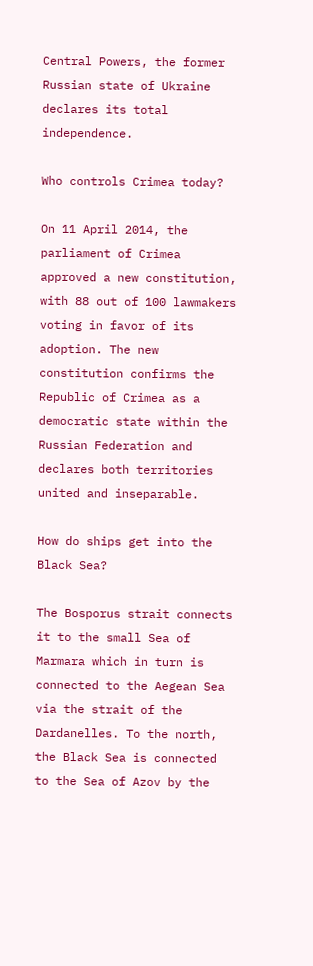Central Powers, the former Russian state of Ukraine declares its total independence.

Who controls Crimea today?

On 11 April 2014, the parliament of Crimea approved a new constitution, with 88 out of 100 lawmakers voting in favor of its adoption. The new constitution confirms the Republic of Crimea as a democratic state within the Russian Federation and declares both territories united and inseparable.

How do ships get into the Black Sea?

The Bosporus strait connects it to the small Sea of Marmara which in turn is connected to the Aegean Sea via the strait of the Dardanelles. To the north, the Black Sea is connected to the Sea of Azov by the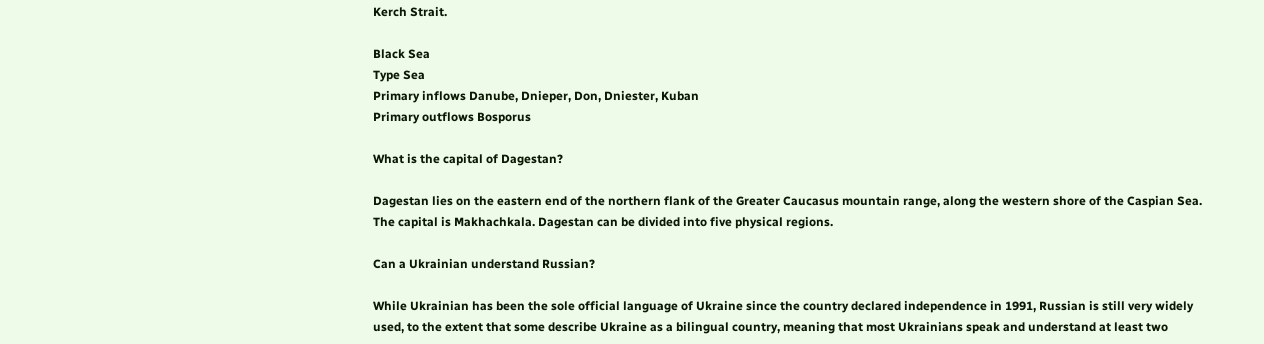Kerch Strait.

Black Sea
Type Sea
Primary inflows Danube, Dnieper, Don, Dniester, Kuban
Primary outflows Bosporus

What is the capital of Dagestan?

Dagestan lies on the eastern end of the northern flank of the Greater Caucasus mountain range, along the western shore of the Caspian Sea. The capital is Makhachkala. Dagestan can be divided into five physical regions.

Can a Ukrainian understand Russian?

While Ukrainian has been the sole official language of Ukraine since the country declared independence in 1991, Russian is still very widely used, to the extent that some describe Ukraine as a bilingual country, meaning that most Ukrainians speak and understand at least two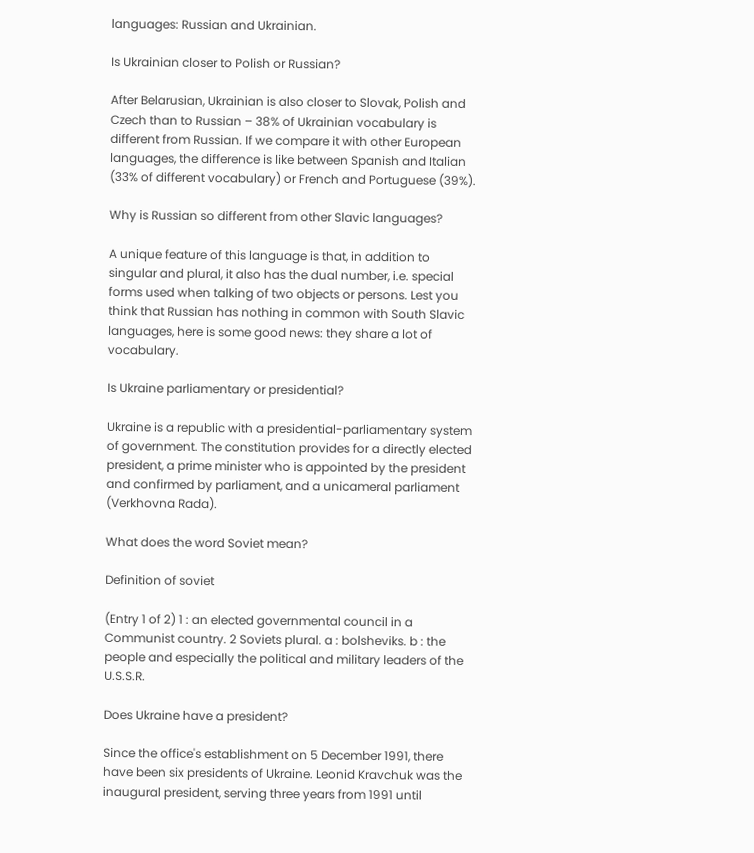languages: Russian and Ukrainian.

Is Ukrainian closer to Polish or Russian?

After Belarusian, Ukrainian is also closer to Slovak, Polish and Czech than to Russian – 38% of Ukrainian vocabulary is different from Russian. If we compare it with other European languages, the difference is like between Spanish and Italian (33% of different vocabulary) or French and Portuguese (39%).

Why is Russian so different from other Slavic languages?

A unique feature of this language is that, in addition to singular and plural, it also has the dual number, i.e. special forms used when talking of two objects or persons. Lest you think that Russian has nothing in common with South Slavic languages, here is some good news: they share a lot of vocabulary.

Is Ukraine parliamentary or presidential?

Ukraine is a republic with a presidential-parliamentary system of government. The constitution provides for a directly elected president, a prime minister who is appointed by the president and confirmed by parliament, and a unicameral parliament (Verkhovna Rada).

What does the word Soviet mean?

Definition of soviet

(Entry 1 of 2) 1 : an elected governmental council in a Communist country. 2 Soviets plural. a : bolsheviks. b : the people and especially the political and military leaders of the U.S.S.R.

Does Ukraine have a president?

Since the office's establishment on 5 December 1991, there have been six presidents of Ukraine. Leonid Kravchuk was the inaugural president, serving three years from 1991 until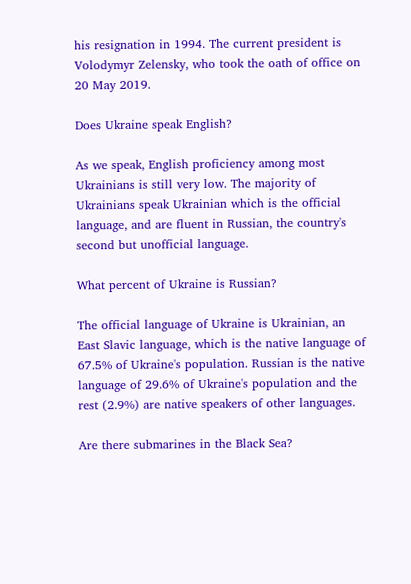his resignation in 1994. The current president is Volodymyr Zelensky, who took the oath of office on 20 May 2019.

Does Ukraine speak English?

As we speak, English proficiency among most Ukrainians is still very low. The majority of Ukrainians speak Ukrainian which is the official language, and are fluent in Russian, the country's second but unofficial language.

What percent of Ukraine is Russian?

The official language of Ukraine is Ukrainian, an East Slavic language, which is the native language of 67.5% of Ukraine's population. Russian is the native language of 29.6% of Ukraine's population and the rest (2.9%) are native speakers of other languages.

Are there submarines in the Black Sea?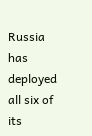Russia has deployed all six of its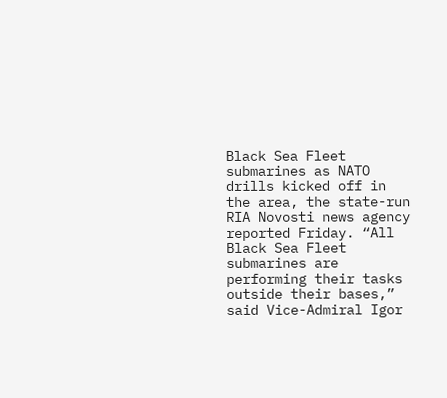Black Sea Fleet submarines as NATO drills kicked off in the area, the state-run RIA Novosti news agency reported Friday. “All Black Sea Fleet submarines are performing their tasks outside their bases,” said Vice-Admiral Igor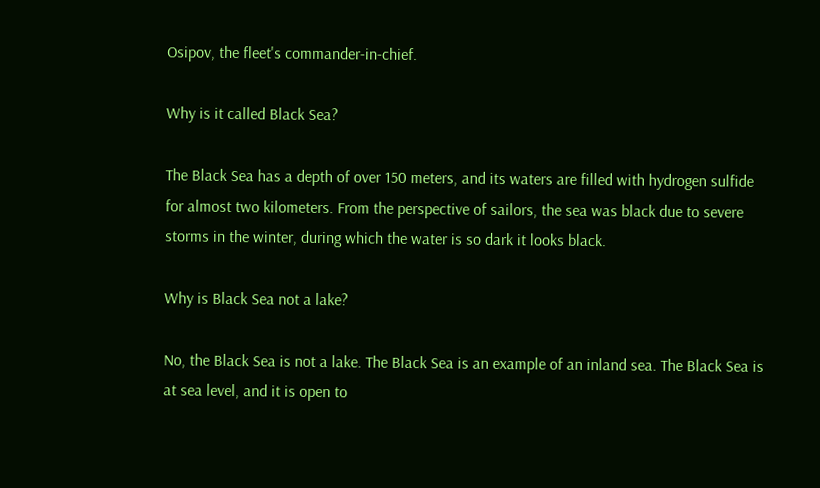Osipov, the fleet's commander-in-chief.

Why is it called Black Sea?

The Black Sea has a depth of over 150 meters, and its waters are filled with hydrogen sulfide for almost two kilometers. From the perspective of sailors, the sea was black due to severe storms in the winter, during which the water is so dark it looks black.

Why is Black Sea not a lake?

No, the Black Sea is not a lake. The Black Sea is an example of an inland sea. The Black Sea is at sea level, and it is open to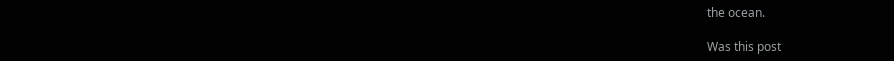the ocean.

Was this post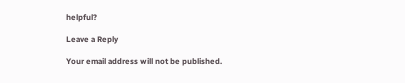helpful?

Leave a Reply

Your email address will not be published.